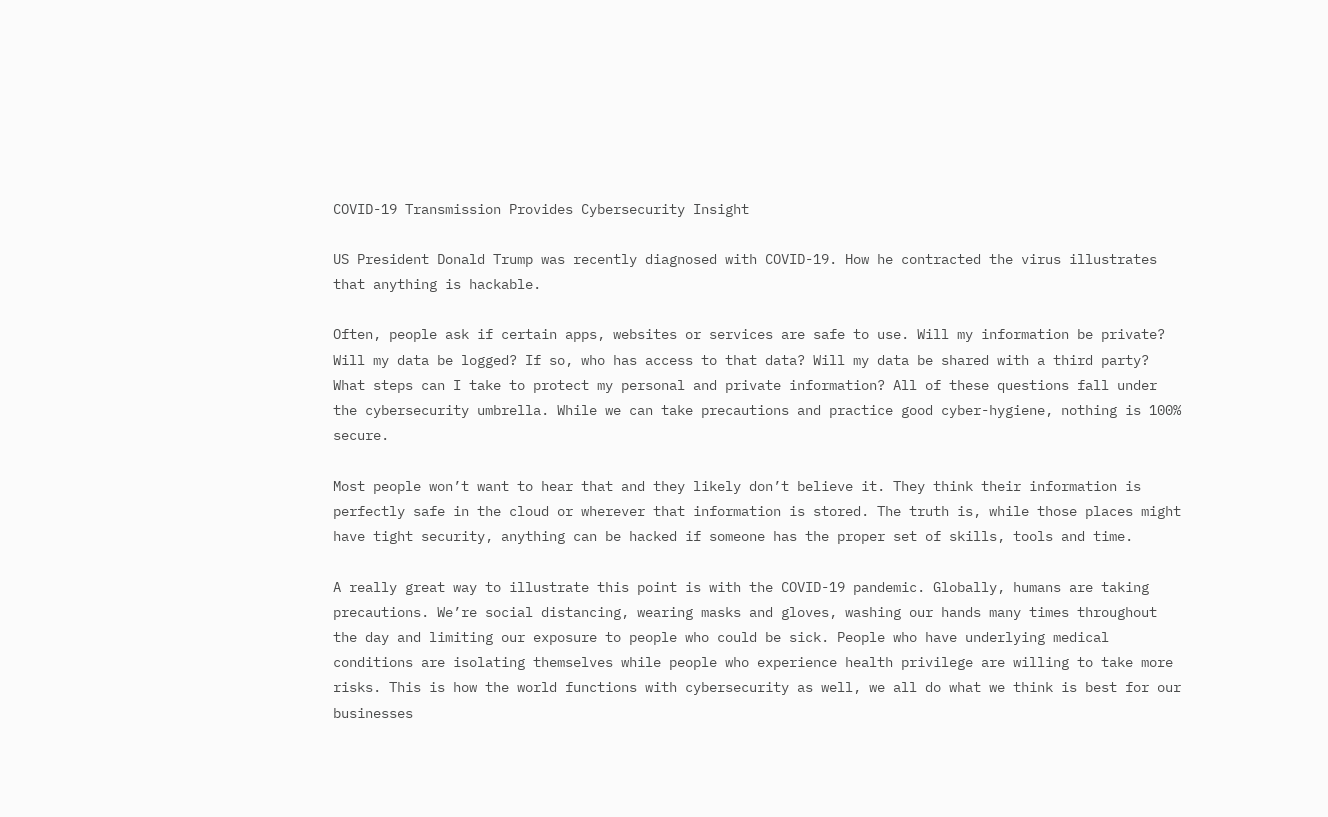COVID-19 Transmission Provides Cybersecurity Insight

US President Donald Trump was recently diagnosed with COVID-19. How he contracted the virus illustrates that anything is hackable.

Often, people ask if certain apps, websites or services are safe to use. Will my information be private? Will my data be logged? If so, who has access to that data? Will my data be shared with a third party? What steps can I take to protect my personal and private information? All of these questions fall under the cybersecurity umbrella. While we can take precautions and practice good cyber-hygiene, nothing is 100% secure.

Most people won’t want to hear that and they likely don’t believe it. They think their information is perfectly safe in the cloud or wherever that information is stored. The truth is, while those places might have tight security, anything can be hacked if someone has the proper set of skills, tools and time.

A really great way to illustrate this point is with the COVID-19 pandemic. Globally, humans are taking precautions. We’re social distancing, wearing masks and gloves, washing our hands many times throughout the day and limiting our exposure to people who could be sick. People who have underlying medical conditions are isolating themselves while people who experience health privilege are willing to take more risks. This is how the world functions with cybersecurity as well, we all do what we think is best for our businesses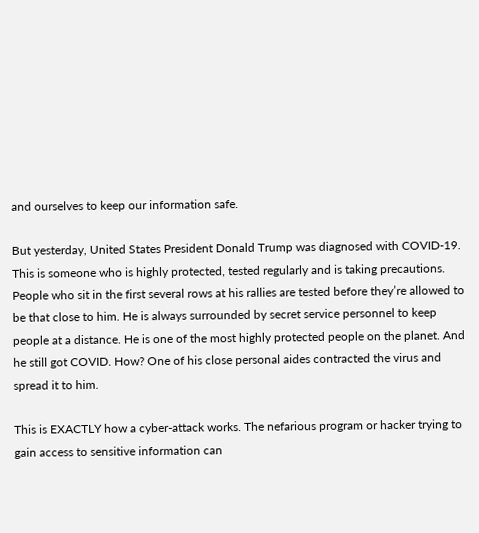and ourselves to keep our information safe.

But yesterday, United States President Donald Trump was diagnosed with COVID-19. This is someone who is highly protected, tested regularly and is taking precautions. People who sit in the first several rows at his rallies are tested before they’re allowed to be that close to him. He is always surrounded by secret service personnel to keep people at a distance. He is one of the most highly protected people on the planet. And he still got COVID. How? One of his close personal aides contracted the virus and spread it to him.

This is EXACTLY how a cyber-attack works. The nefarious program or hacker trying to gain access to sensitive information can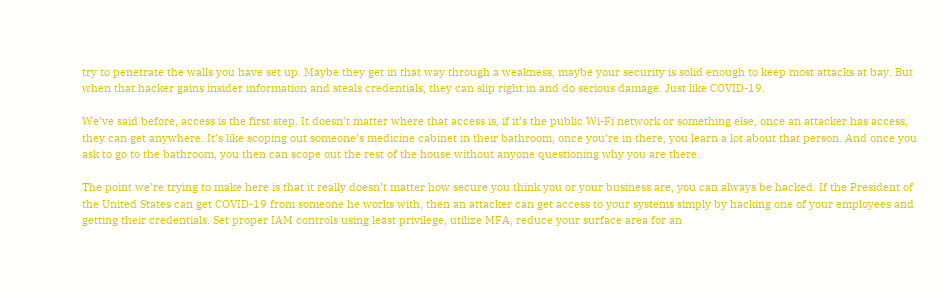try to penetrate the walls you have set up. Maybe they get in that way through a weakness, maybe your security is solid enough to keep most attacks at bay. But when that hacker gains insider information and steals credentials, they can slip right in and do serious damage. Just like COVID-19.

We’ve said before, access is the first step. It doesn’t matter where that access is, if it’s the public Wi-Fi network or something else, once an attacker has access, they can get anywhere. It’s like scoping out someone’s medicine cabinet in their bathroom, once you’re in there, you learn a lot about that person. And once you ask to go to the bathroom, you then can scope out the rest of the house without anyone questioning why you are there.

The point we’re trying to make here is that it really doesn’t matter how secure you think you or your business are, you can always be hacked. If the President of the United States can get COVID-19 from someone he works with, then an attacker can get access to your systems simply by hacking one of your employees and getting their credentials. Set proper IAM controls using least privilege, utilize MFA, reduce your surface area for an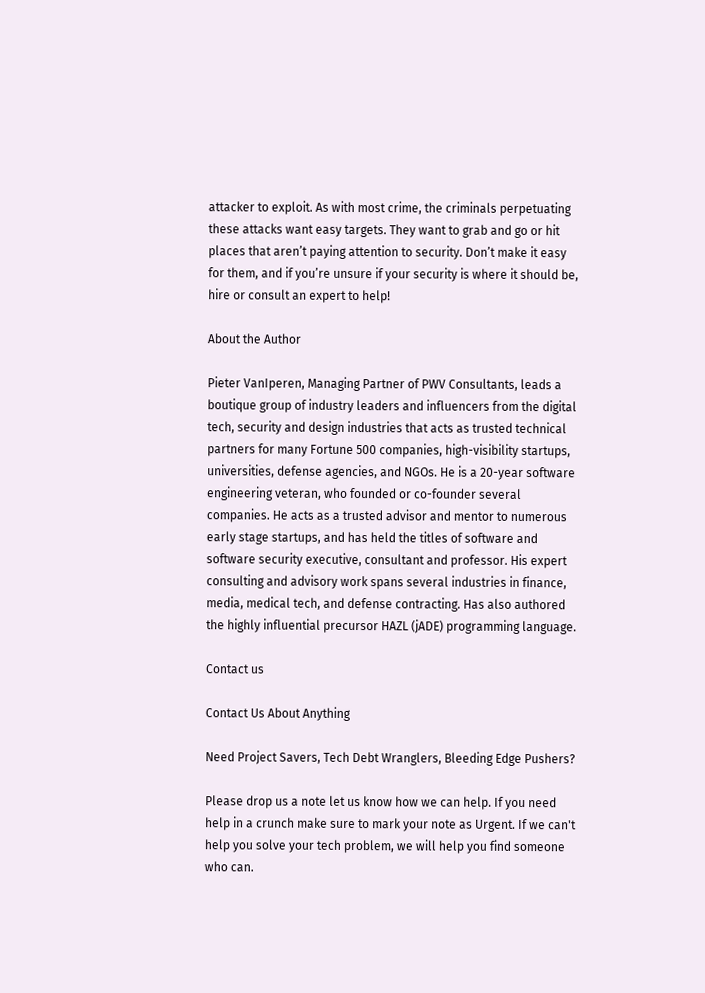attacker to exploit. As with most crime, the criminals perpetuating these attacks want easy targets. They want to grab and go or hit places that aren’t paying attention to security. Don’t make it easy for them, and if you’re unsure if your security is where it should be, hire or consult an expert to help!

About the Author

Pieter VanIperen, Managing Partner of PWV Consultants, leads a boutique group of industry leaders and influencers from the digital tech, security and design industries that acts as trusted technical partners for many Fortune 500 companies, high-visibility startups, universities, defense agencies, and NGOs. He is a 20-year software engineering veteran, who founded or co-founder several companies. He acts as a trusted advisor and mentor to numerous early stage startups, and has held the titles of software and software security executive, consultant and professor. His expert consulting and advisory work spans several industries in finance, media, medical tech, and defense contracting. Has also authored the highly influential precursor HAZL (jADE) programming language.

Contact us

Contact Us About Anything

Need Project Savers, Tech Debt Wranglers, Bleeding Edge Pushers?

Please drop us a note let us know how we can help. If you need help in a crunch make sure to mark your note as Urgent. If we can't help you solve your tech problem, we will help you find someone who can.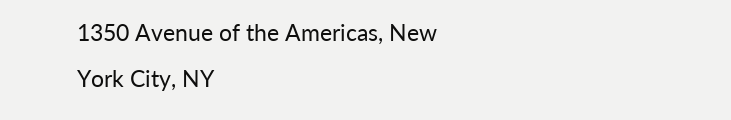1350 Avenue of the Americas, New York City, NY